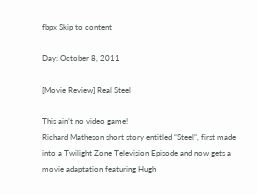fbpx Skip to content

Day: October 8, 2011

[Movie Review] Real Steel

This ain’t no video game!
Richard Matheson short story entitled “Steel”, first made into a Twilight Zone Television Episode and now gets a movie adaptation featuring Hugh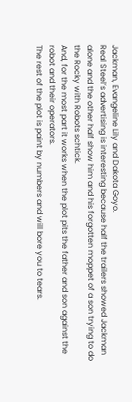Jackman, Evangeline Lily and Dakota Goyo.
Real Steel’s advertising is interesting because half the trailers showed Jackman alone and the other half show him and his forgotten moppet of a son trying to do the Rocky with Robots schtick.
And, for the most part it works when the plot pits the father and son against the robot and their operators.
The rest of the plot is paint by numbers and will bore you to tears.